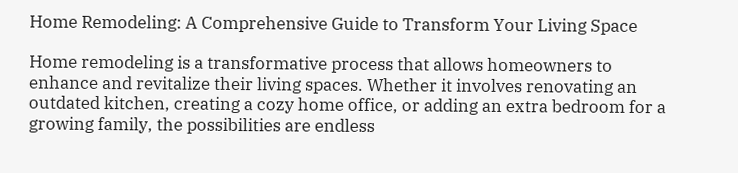Home Remodeling: A Comprehensive Guide to Transform Your Living Space

Home remodeling is a transformative process that allows homeowners to enhance and revitalize their living spaces. Whether it involves renovating an outdated kitchen, creating a cozy home office, or adding an extra bedroom for a growing family, the possibilities are endless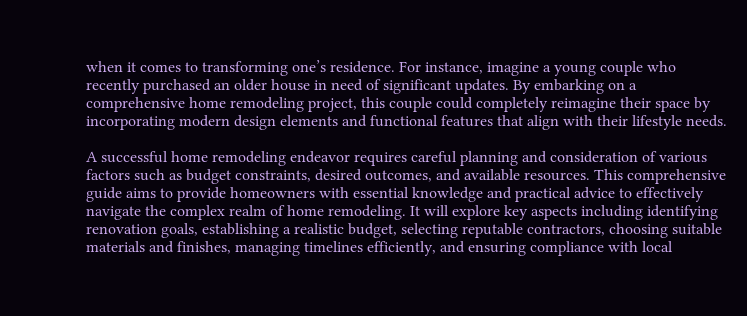when it comes to transforming one’s residence. For instance, imagine a young couple who recently purchased an older house in need of significant updates. By embarking on a comprehensive home remodeling project, this couple could completely reimagine their space by incorporating modern design elements and functional features that align with their lifestyle needs.

A successful home remodeling endeavor requires careful planning and consideration of various factors such as budget constraints, desired outcomes, and available resources. This comprehensive guide aims to provide homeowners with essential knowledge and practical advice to effectively navigate the complex realm of home remodeling. It will explore key aspects including identifying renovation goals, establishing a realistic budget, selecting reputable contractors, choosing suitable materials and finishes, managing timelines efficiently, and ensuring compliance with local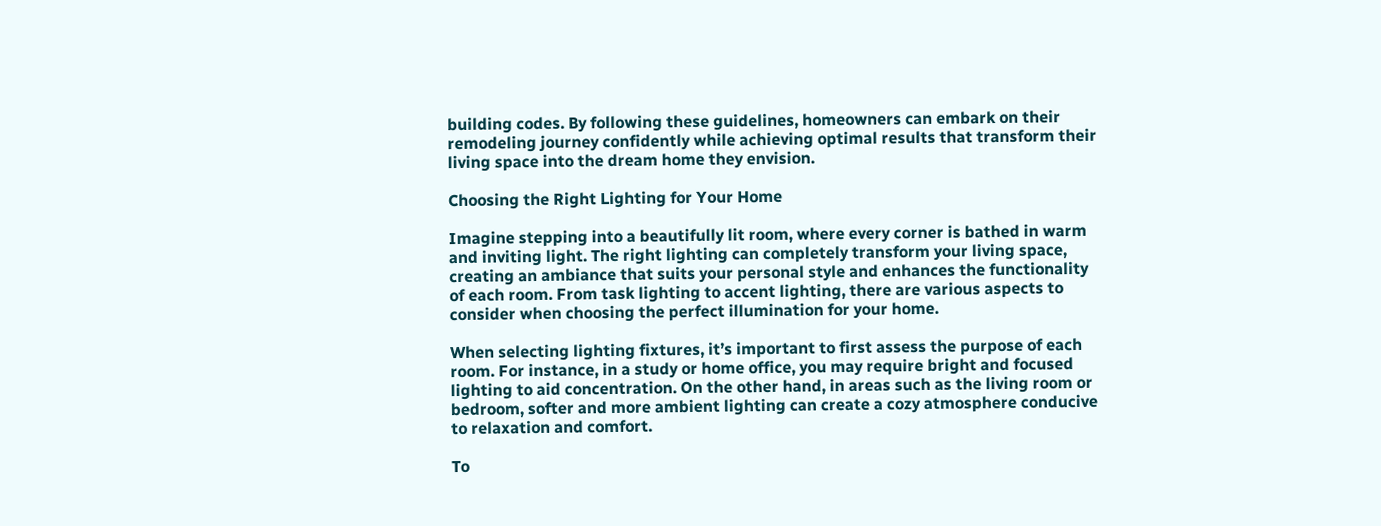building codes. By following these guidelines, homeowners can embark on their remodeling journey confidently while achieving optimal results that transform their living space into the dream home they envision.

Choosing the Right Lighting for Your Home

Imagine stepping into a beautifully lit room, where every corner is bathed in warm and inviting light. The right lighting can completely transform your living space, creating an ambiance that suits your personal style and enhances the functionality of each room. From task lighting to accent lighting, there are various aspects to consider when choosing the perfect illumination for your home.

When selecting lighting fixtures, it’s important to first assess the purpose of each room. For instance, in a study or home office, you may require bright and focused lighting to aid concentration. On the other hand, in areas such as the living room or bedroom, softer and more ambient lighting can create a cozy atmosphere conducive to relaxation and comfort.

To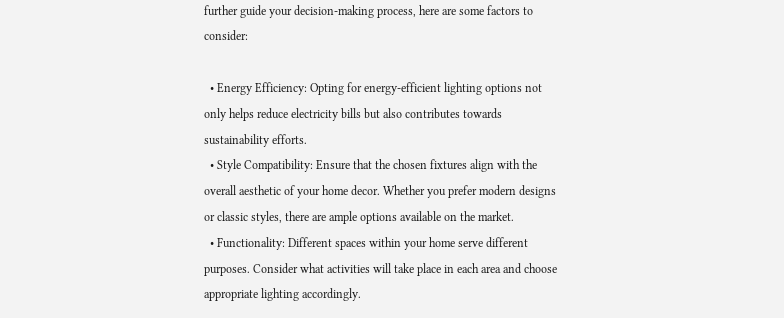further guide your decision-making process, here are some factors to consider:

  • Energy Efficiency: Opting for energy-efficient lighting options not only helps reduce electricity bills but also contributes towards sustainability efforts.
  • Style Compatibility: Ensure that the chosen fixtures align with the overall aesthetic of your home decor. Whether you prefer modern designs or classic styles, there are ample options available on the market.
  • Functionality: Different spaces within your home serve different purposes. Consider what activities will take place in each area and choose appropriate lighting accordingly.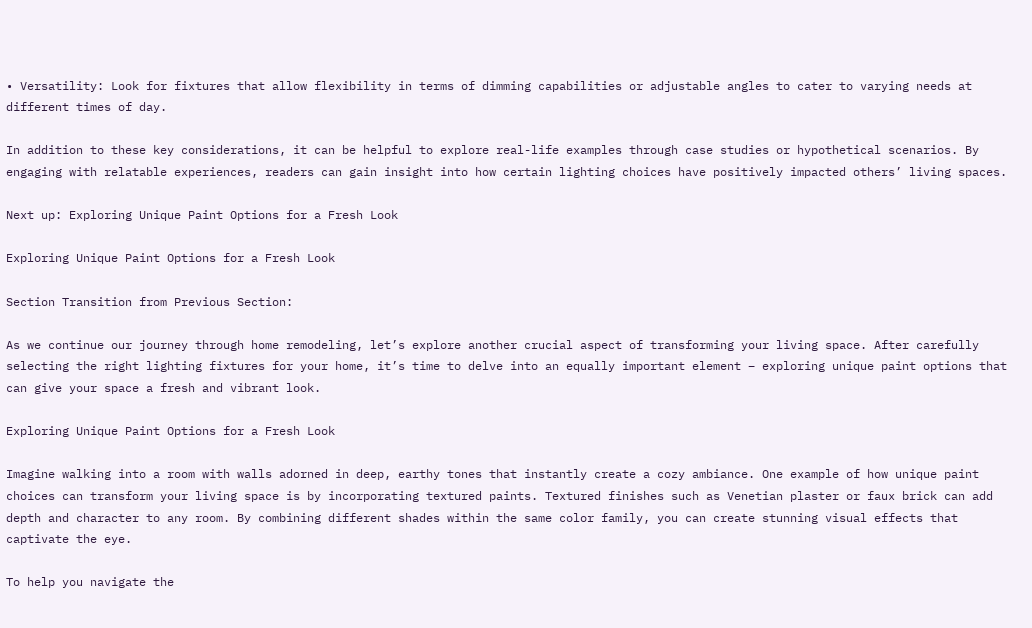• Versatility: Look for fixtures that allow flexibility in terms of dimming capabilities or adjustable angles to cater to varying needs at different times of day.

In addition to these key considerations, it can be helpful to explore real-life examples through case studies or hypothetical scenarios. By engaging with relatable experiences, readers can gain insight into how certain lighting choices have positively impacted others’ living spaces.

Next up: Exploring Unique Paint Options for a Fresh Look

Exploring Unique Paint Options for a Fresh Look

Section Transition from Previous Section:

As we continue our journey through home remodeling, let’s explore another crucial aspect of transforming your living space. After carefully selecting the right lighting fixtures for your home, it’s time to delve into an equally important element – exploring unique paint options that can give your space a fresh and vibrant look.

Exploring Unique Paint Options for a Fresh Look

Imagine walking into a room with walls adorned in deep, earthy tones that instantly create a cozy ambiance. One example of how unique paint choices can transform your living space is by incorporating textured paints. Textured finishes such as Venetian plaster or faux brick can add depth and character to any room. By combining different shades within the same color family, you can create stunning visual effects that captivate the eye.

To help you navigate the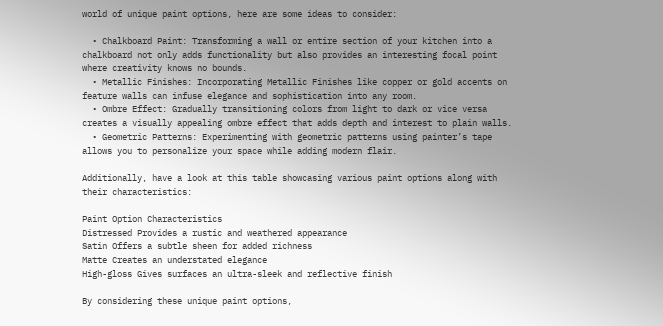world of unique paint options, here are some ideas to consider:

  • Chalkboard Paint: Transforming a wall or entire section of your kitchen into a chalkboard not only adds functionality but also provides an interesting focal point where creativity knows no bounds.
  • Metallic Finishes: Incorporating Metallic Finishes like copper or gold accents on feature walls can infuse elegance and sophistication into any room.
  • Ombre Effect: Gradually transitioning colors from light to dark or vice versa creates a visually appealing ombre effect that adds depth and interest to plain walls.
  • Geometric Patterns: Experimenting with geometric patterns using painter’s tape allows you to personalize your space while adding modern flair.

Additionally, have a look at this table showcasing various paint options along with their characteristics:

Paint Option Characteristics
Distressed Provides a rustic and weathered appearance
Satin Offers a subtle sheen for added richness
Matte Creates an understated elegance
High-gloss Gives surfaces an ultra-sleek and reflective finish

By considering these unique paint options,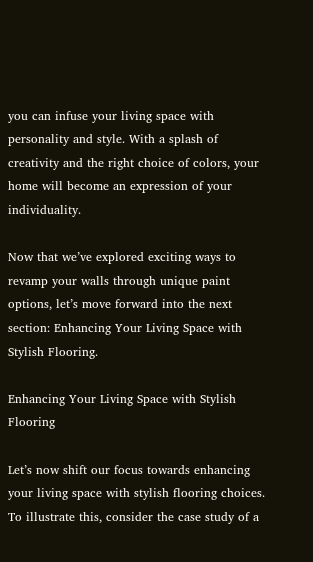you can infuse your living space with personality and style. With a splash of creativity and the right choice of colors, your home will become an expression of your individuality.

Now that we’ve explored exciting ways to revamp your walls through unique paint options, let’s move forward into the next section: Enhancing Your Living Space with Stylish Flooring.

Enhancing Your Living Space with Stylish Flooring

Let’s now shift our focus towards enhancing your living space with stylish flooring choices. To illustrate this, consider the case study of a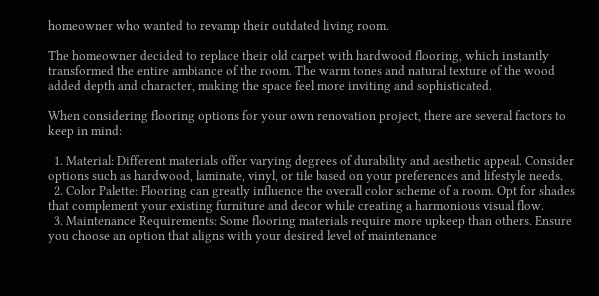homeowner who wanted to revamp their outdated living room.

The homeowner decided to replace their old carpet with hardwood flooring, which instantly transformed the entire ambiance of the room. The warm tones and natural texture of the wood added depth and character, making the space feel more inviting and sophisticated.

When considering flooring options for your own renovation project, there are several factors to keep in mind:

  1. Material: Different materials offer varying degrees of durability and aesthetic appeal. Consider options such as hardwood, laminate, vinyl, or tile based on your preferences and lifestyle needs.
  2. Color Palette: Flooring can greatly influence the overall color scheme of a room. Opt for shades that complement your existing furniture and decor while creating a harmonious visual flow.
  3. Maintenance Requirements: Some flooring materials require more upkeep than others. Ensure you choose an option that aligns with your desired level of maintenance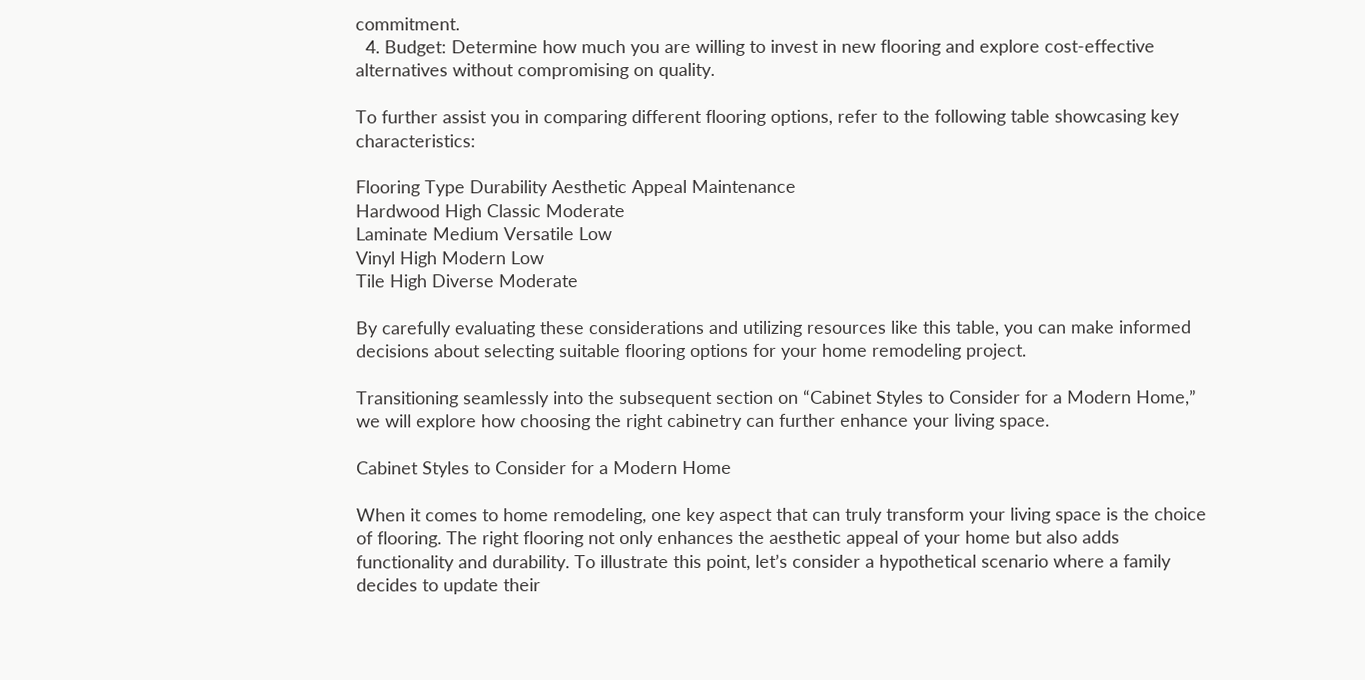commitment.
  4. Budget: Determine how much you are willing to invest in new flooring and explore cost-effective alternatives without compromising on quality.

To further assist you in comparing different flooring options, refer to the following table showcasing key characteristics:

Flooring Type Durability Aesthetic Appeal Maintenance
Hardwood High Classic Moderate
Laminate Medium Versatile Low
Vinyl High Modern Low
Tile High Diverse Moderate

By carefully evaluating these considerations and utilizing resources like this table, you can make informed decisions about selecting suitable flooring options for your home remodeling project.

Transitioning seamlessly into the subsequent section on “Cabinet Styles to Consider for a Modern Home,” we will explore how choosing the right cabinetry can further enhance your living space.

Cabinet Styles to Consider for a Modern Home

When it comes to home remodeling, one key aspect that can truly transform your living space is the choice of flooring. The right flooring not only enhances the aesthetic appeal of your home but also adds functionality and durability. To illustrate this point, let’s consider a hypothetical scenario where a family decides to update their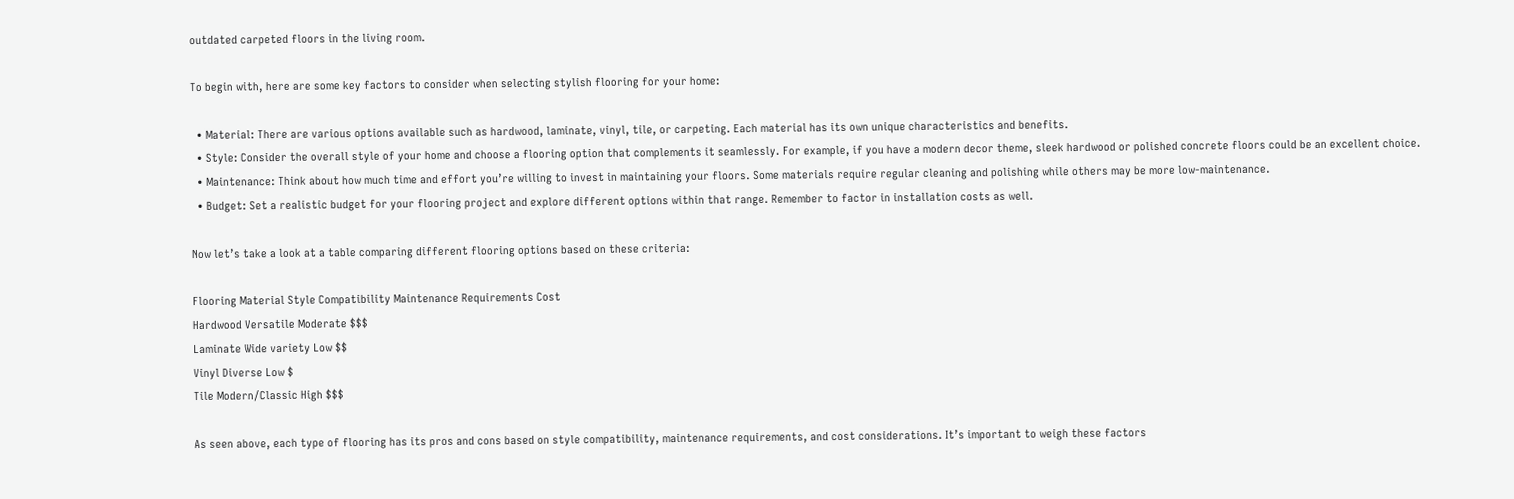outdated carpeted floors in the living room.

To begin with, here are some key factors to consider when selecting stylish flooring for your home:

  • Material: There are various options available such as hardwood, laminate, vinyl, tile, or carpeting. Each material has its own unique characteristics and benefits.
  • Style: Consider the overall style of your home and choose a flooring option that complements it seamlessly. For example, if you have a modern decor theme, sleek hardwood or polished concrete floors could be an excellent choice.
  • Maintenance: Think about how much time and effort you’re willing to invest in maintaining your floors. Some materials require regular cleaning and polishing while others may be more low-maintenance.
  • Budget: Set a realistic budget for your flooring project and explore different options within that range. Remember to factor in installation costs as well.

Now let’s take a look at a table comparing different flooring options based on these criteria:

Flooring Material Style Compatibility Maintenance Requirements Cost
Hardwood Versatile Moderate $$$
Laminate Wide variety Low $$
Vinyl Diverse Low $
Tile Modern/Classic High $$$

As seen above, each type of flooring has its pros and cons based on style compatibility, maintenance requirements, and cost considerations. It’s important to weigh these factors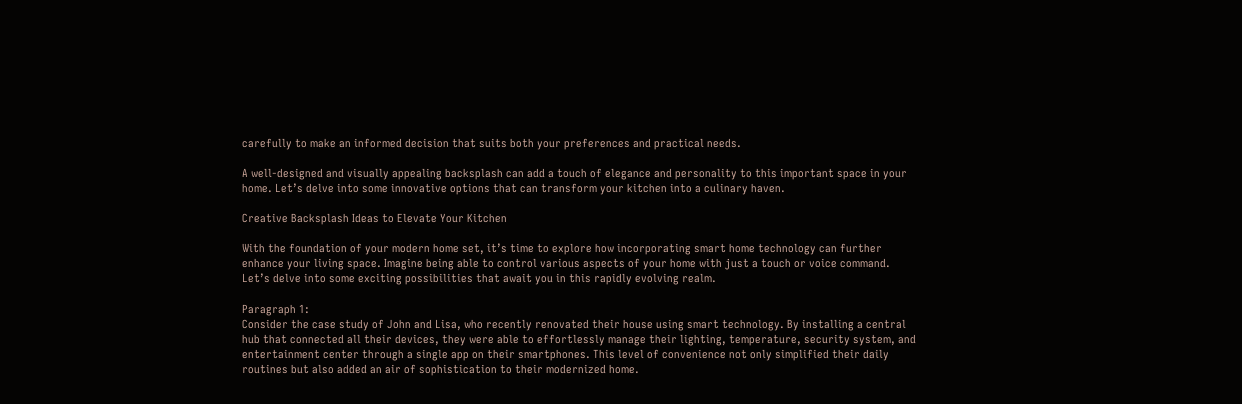carefully to make an informed decision that suits both your preferences and practical needs.

A well-designed and visually appealing backsplash can add a touch of elegance and personality to this important space in your home. Let’s delve into some innovative options that can transform your kitchen into a culinary haven.

Creative Backsplash Ideas to Elevate Your Kitchen

With the foundation of your modern home set, it’s time to explore how incorporating smart home technology can further enhance your living space. Imagine being able to control various aspects of your home with just a touch or voice command. Let’s delve into some exciting possibilities that await you in this rapidly evolving realm.

Paragraph 1:
Consider the case study of John and Lisa, who recently renovated their house using smart technology. By installing a central hub that connected all their devices, they were able to effortlessly manage their lighting, temperature, security system, and entertainment center through a single app on their smartphones. This level of convenience not only simplified their daily routines but also added an air of sophistication to their modernized home.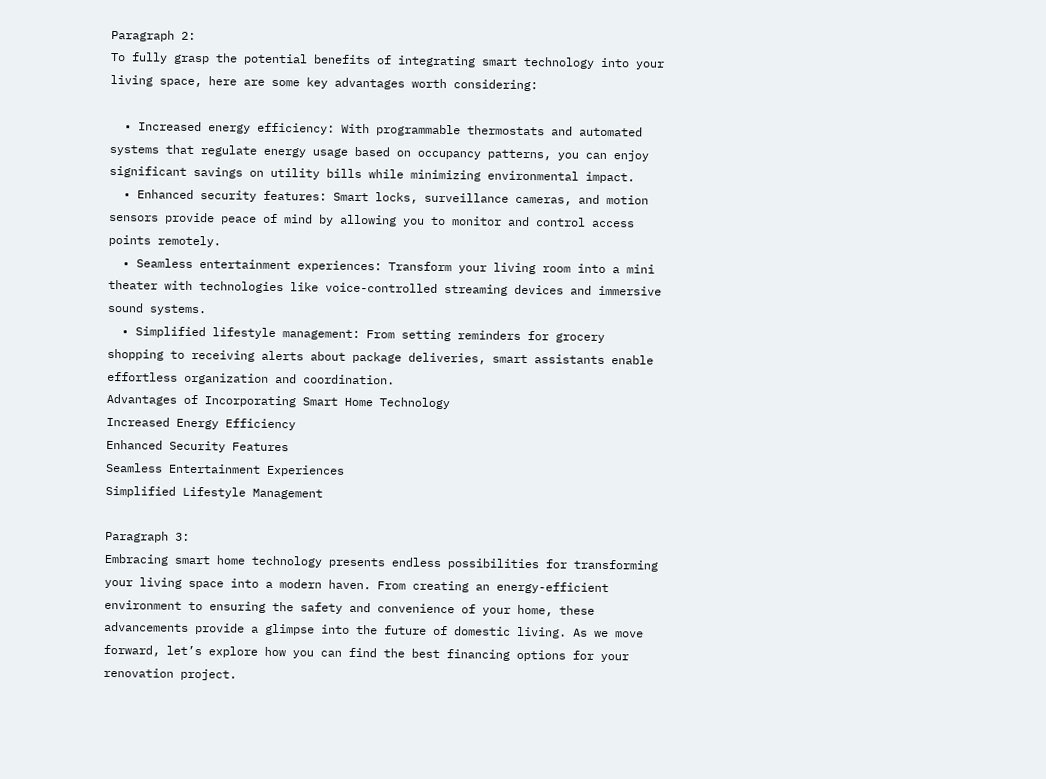Paragraph 2:
To fully grasp the potential benefits of integrating smart technology into your living space, here are some key advantages worth considering:

  • Increased energy efficiency: With programmable thermostats and automated systems that regulate energy usage based on occupancy patterns, you can enjoy significant savings on utility bills while minimizing environmental impact.
  • Enhanced security features: Smart locks, surveillance cameras, and motion sensors provide peace of mind by allowing you to monitor and control access points remotely.
  • Seamless entertainment experiences: Transform your living room into a mini theater with technologies like voice-controlled streaming devices and immersive sound systems.
  • Simplified lifestyle management: From setting reminders for grocery shopping to receiving alerts about package deliveries, smart assistants enable effortless organization and coordination.
Advantages of Incorporating Smart Home Technology
Increased Energy Efficiency
Enhanced Security Features
Seamless Entertainment Experiences
Simplified Lifestyle Management

Paragraph 3:
Embracing smart home technology presents endless possibilities for transforming your living space into a modern haven. From creating an energy-efficient environment to ensuring the safety and convenience of your home, these advancements provide a glimpse into the future of domestic living. As we move forward, let’s explore how you can find the best financing options for your renovation project.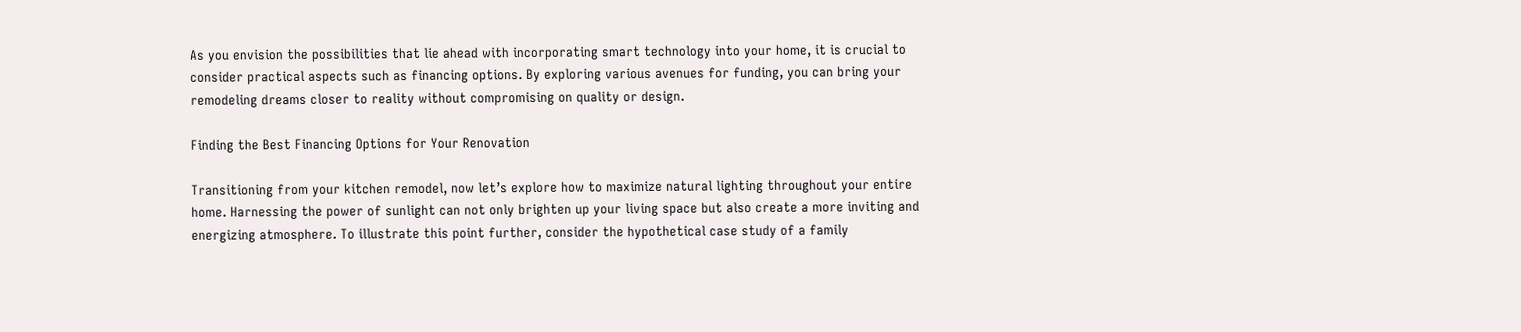As you envision the possibilities that lie ahead with incorporating smart technology into your home, it is crucial to consider practical aspects such as financing options. By exploring various avenues for funding, you can bring your remodeling dreams closer to reality without compromising on quality or design.

Finding the Best Financing Options for Your Renovation

Transitioning from your kitchen remodel, now let’s explore how to maximize natural lighting throughout your entire home. Harnessing the power of sunlight can not only brighten up your living space but also create a more inviting and energizing atmosphere. To illustrate this point further, consider the hypothetical case study of a family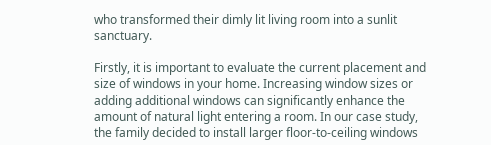who transformed their dimly lit living room into a sunlit sanctuary.

Firstly, it is important to evaluate the current placement and size of windows in your home. Increasing window sizes or adding additional windows can significantly enhance the amount of natural light entering a room. In our case study, the family decided to install larger floor-to-ceiling windows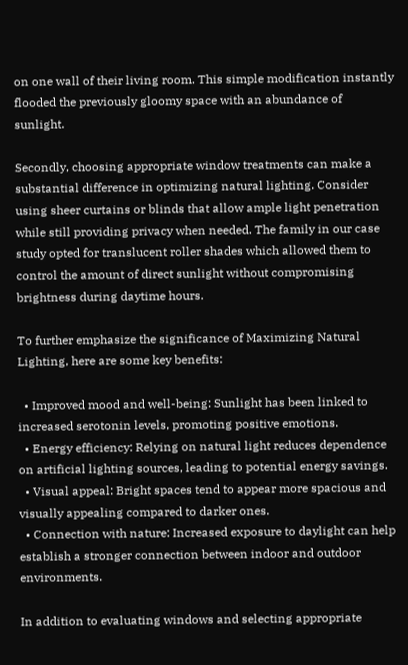on one wall of their living room. This simple modification instantly flooded the previously gloomy space with an abundance of sunlight.

Secondly, choosing appropriate window treatments can make a substantial difference in optimizing natural lighting. Consider using sheer curtains or blinds that allow ample light penetration while still providing privacy when needed. The family in our case study opted for translucent roller shades which allowed them to control the amount of direct sunlight without compromising brightness during daytime hours.

To further emphasize the significance of Maximizing Natural Lighting, here are some key benefits:

  • Improved mood and well-being: Sunlight has been linked to increased serotonin levels, promoting positive emotions.
  • Energy efficiency: Relying on natural light reduces dependence on artificial lighting sources, leading to potential energy savings.
  • Visual appeal: Bright spaces tend to appear more spacious and visually appealing compared to darker ones.
  • Connection with nature: Increased exposure to daylight can help establish a stronger connection between indoor and outdoor environments.

In addition to evaluating windows and selecting appropriate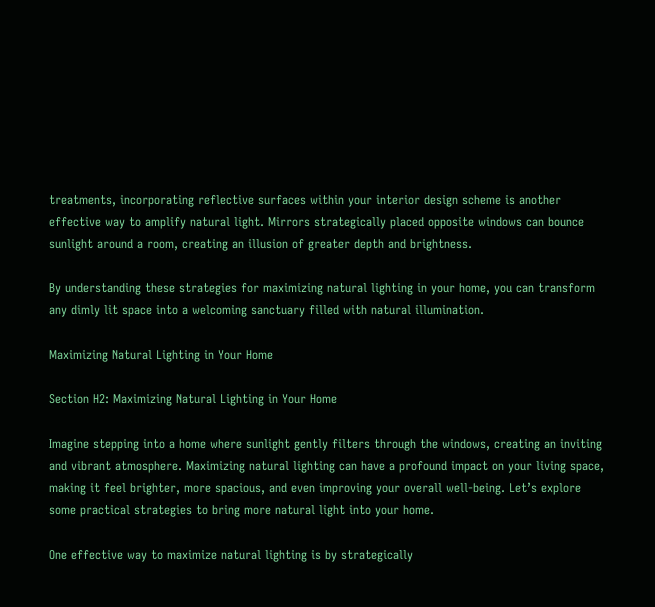treatments, incorporating reflective surfaces within your interior design scheme is another effective way to amplify natural light. Mirrors strategically placed opposite windows can bounce sunlight around a room, creating an illusion of greater depth and brightness.

By understanding these strategies for maximizing natural lighting in your home, you can transform any dimly lit space into a welcoming sanctuary filled with natural illumination.

Maximizing Natural Lighting in Your Home

Section H2: Maximizing Natural Lighting in Your Home

Imagine stepping into a home where sunlight gently filters through the windows, creating an inviting and vibrant atmosphere. Maximizing natural lighting can have a profound impact on your living space, making it feel brighter, more spacious, and even improving your overall well-being. Let’s explore some practical strategies to bring more natural light into your home.

One effective way to maximize natural lighting is by strategically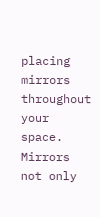placing mirrors throughout your space. Mirrors not only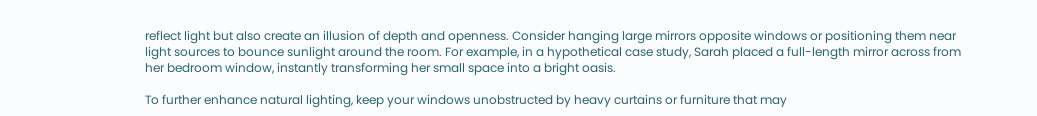reflect light but also create an illusion of depth and openness. Consider hanging large mirrors opposite windows or positioning them near light sources to bounce sunlight around the room. For example, in a hypothetical case study, Sarah placed a full-length mirror across from her bedroom window, instantly transforming her small space into a bright oasis.

To further enhance natural lighting, keep your windows unobstructed by heavy curtains or furniture that may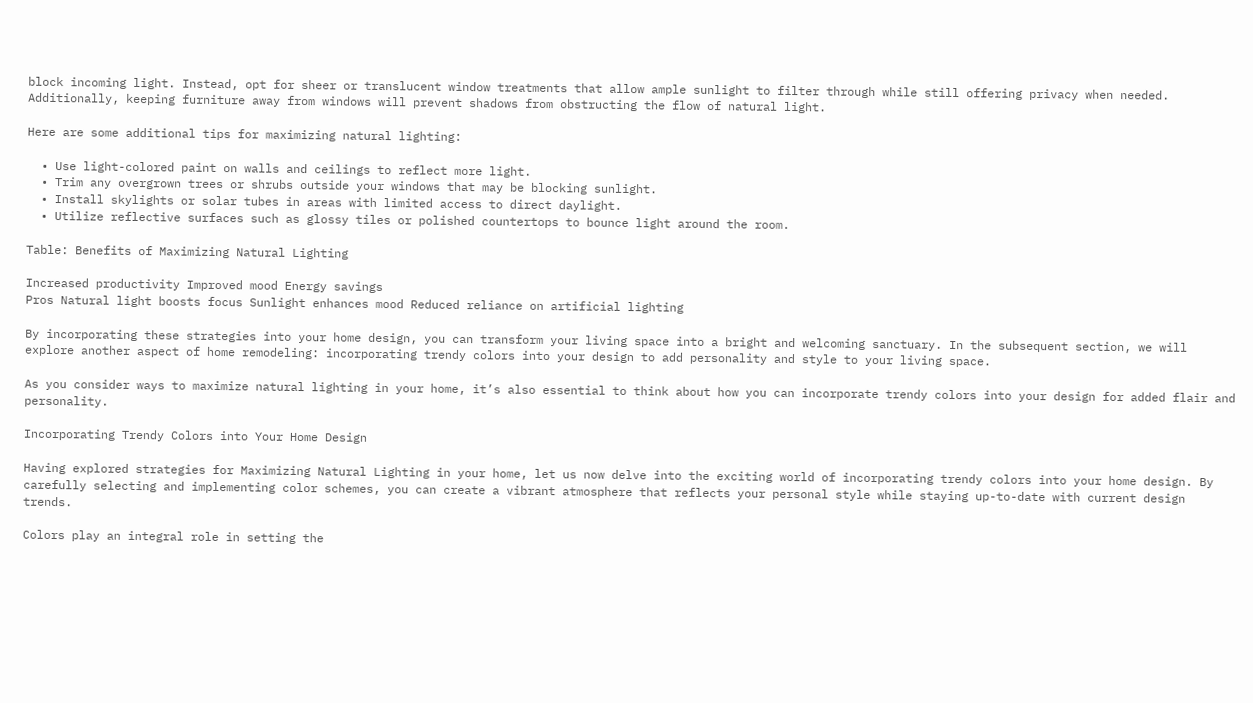block incoming light. Instead, opt for sheer or translucent window treatments that allow ample sunlight to filter through while still offering privacy when needed. Additionally, keeping furniture away from windows will prevent shadows from obstructing the flow of natural light.

Here are some additional tips for maximizing natural lighting:

  • Use light-colored paint on walls and ceilings to reflect more light.
  • Trim any overgrown trees or shrubs outside your windows that may be blocking sunlight.
  • Install skylights or solar tubes in areas with limited access to direct daylight.
  • Utilize reflective surfaces such as glossy tiles or polished countertops to bounce light around the room.

Table: Benefits of Maximizing Natural Lighting

Increased productivity Improved mood Energy savings
Pros Natural light boosts focus Sunlight enhances mood Reduced reliance on artificial lighting

By incorporating these strategies into your home design, you can transform your living space into a bright and welcoming sanctuary. In the subsequent section, we will explore another aspect of home remodeling: incorporating trendy colors into your design to add personality and style to your living space.

As you consider ways to maximize natural lighting in your home, it’s also essential to think about how you can incorporate trendy colors into your design for added flair and personality.

Incorporating Trendy Colors into Your Home Design

Having explored strategies for Maximizing Natural Lighting in your home, let us now delve into the exciting world of incorporating trendy colors into your home design. By carefully selecting and implementing color schemes, you can create a vibrant atmosphere that reflects your personal style while staying up-to-date with current design trends.

Colors play an integral role in setting the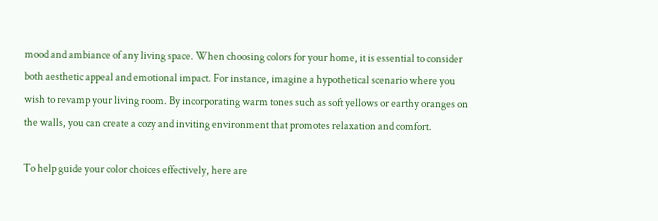mood and ambiance of any living space. When choosing colors for your home, it is essential to consider both aesthetic appeal and emotional impact. For instance, imagine a hypothetical scenario where you wish to revamp your living room. By incorporating warm tones such as soft yellows or earthy oranges on the walls, you can create a cozy and inviting environment that promotes relaxation and comfort.

To help guide your color choices effectively, here are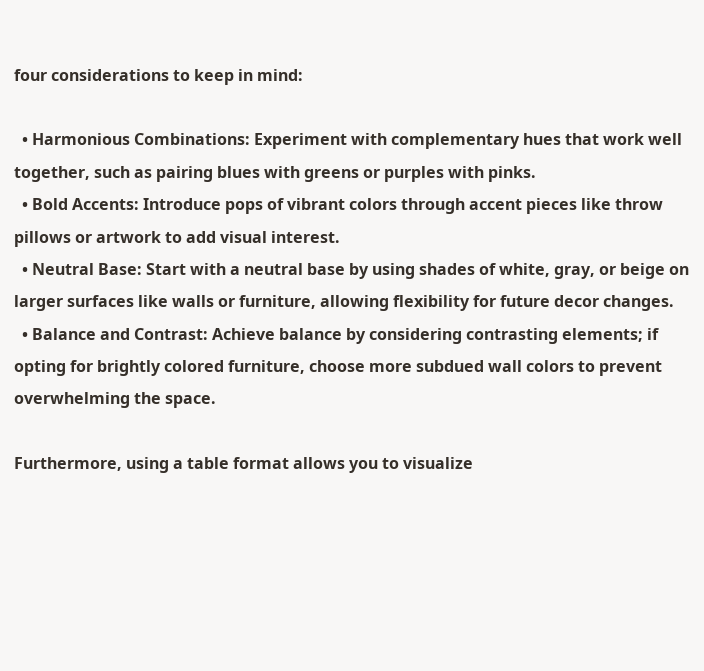four considerations to keep in mind:

  • Harmonious Combinations: Experiment with complementary hues that work well together, such as pairing blues with greens or purples with pinks.
  • Bold Accents: Introduce pops of vibrant colors through accent pieces like throw pillows or artwork to add visual interest.
  • Neutral Base: Start with a neutral base by using shades of white, gray, or beige on larger surfaces like walls or furniture, allowing flexibility for future decor changes.
  • Balance and Contrast: Achieve balance by considering contrasting elements; if opting for brightly colored furniture, choose more subdued wall colors to prevent overwhelming the space.

Furthermore, using a table format allows you to visualize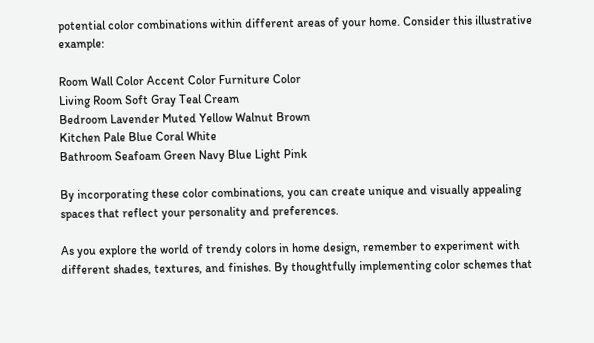potential color combinations within different areas of your home. Consider this illustrative example:

Room Wall Color Accent Color Furniture Color
Living Room Soft Gray Teal Cream
Bedroom Lavender Muted Yellow Walnut Brown
Kitchen Pale Blue Coral White
Bathroom Seafoam Green Navy Blue Light Pink

By incorporating these color combinations, you can create unique and visually appealing spaces that reflect your personality and preferences.

As you explore the world of trendy colors in home design, remember to experiment with different shades, textures, and finishes. By thoughtfully implementing color schemes that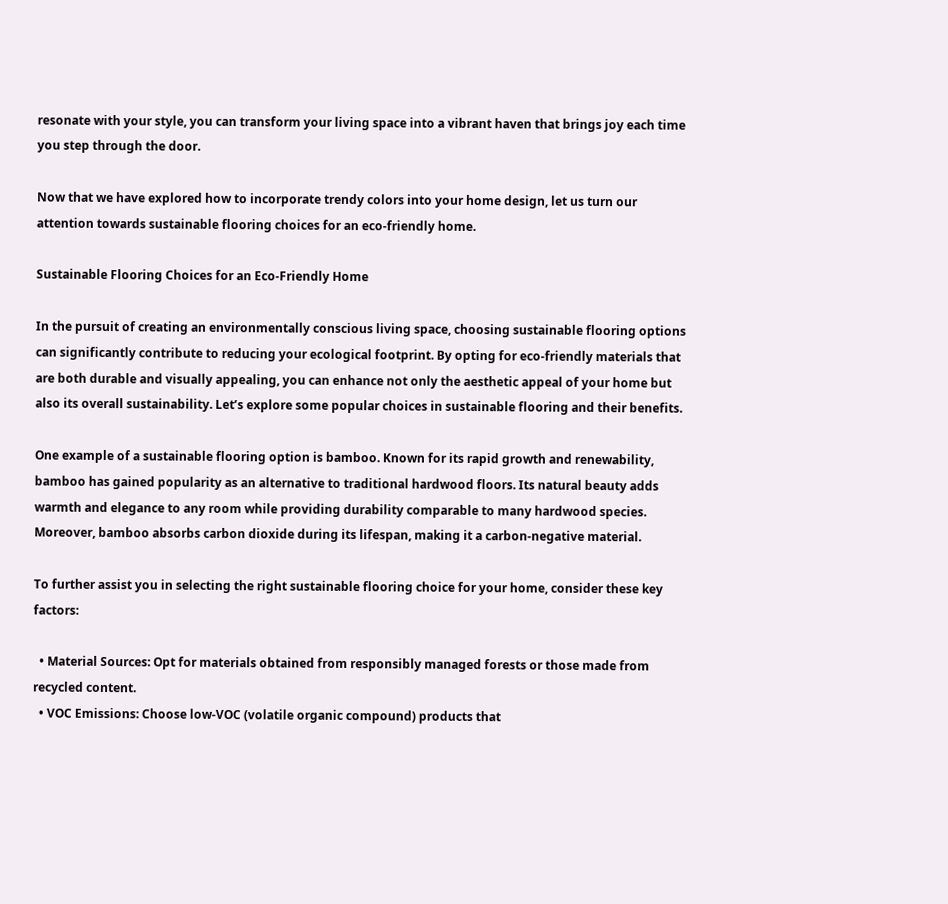resonate with your style, you can transform your living space into a vibrant haven that brings joy each time you step through the door.

Now that we have explored how to incorporate trendy colors into your home design, let us turn our attention towards sustainable flooring choices for an eco-friendly home.

Sustainable Flooring Choices for an Eco-Friendly Home

In the pursuit of creating an environmentally conscious living space, choosing sustainable flooring options can significantly contribute to reducing your ecological footprint. By opting for eco-friendly materials that are both durable and visually appealing, you can enhance not only the aesthetic appeal of your home but also its overall sustainability. Let’s explore some popular choices in sustainable flooring and their benefits.

One example of a sustainable flooring option is bamboo. Known for its rapid growth and renewability, bamboo has gained popularity as an alternative to traditional hardwood floors. Its natural beauty adds warmth and elegance to any room while providing durability comparable to many hardwood species. Moreover, bamboo absorbs carbon dioxide during its lifespan, making it a carbon-negative material.

To further assist you in selecting the right sustainable flooring choice for your home, consider these key factors:

  • Material Sources: Opt for materials obtained from responsibly managed forests or those made from recycled content.
  • VOC Emissions: Choose low-VOC (volatile organic compound) products that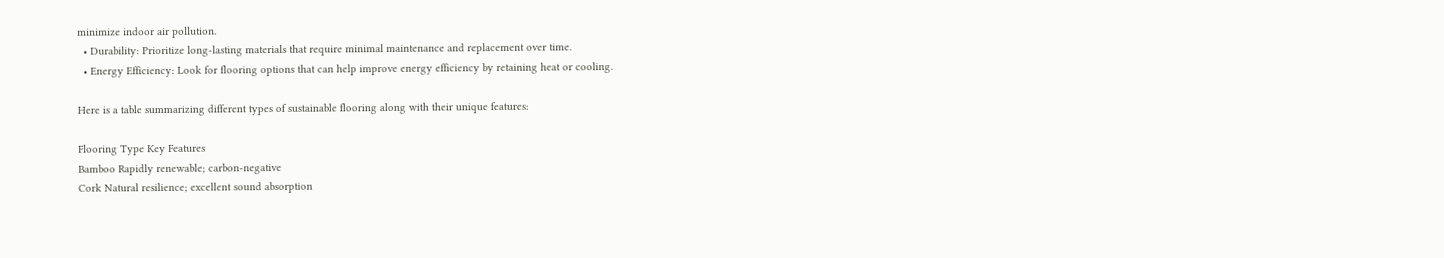minimize indoor air pollution.
  • Durability: Prioritize long-lasting materials that require minimal maintenance and replacement over time.
  • Energy Efficiency: Look for flooring options that can help improve energy efficiency by retaining heat or cooling.

Here is a table summarizing different types of sustainable flooring along with their unique features:

Flooring Type Key Features
Bamboo Rapidly renewable; carbon-negative
Cork Natural resilience; excellent sound absorption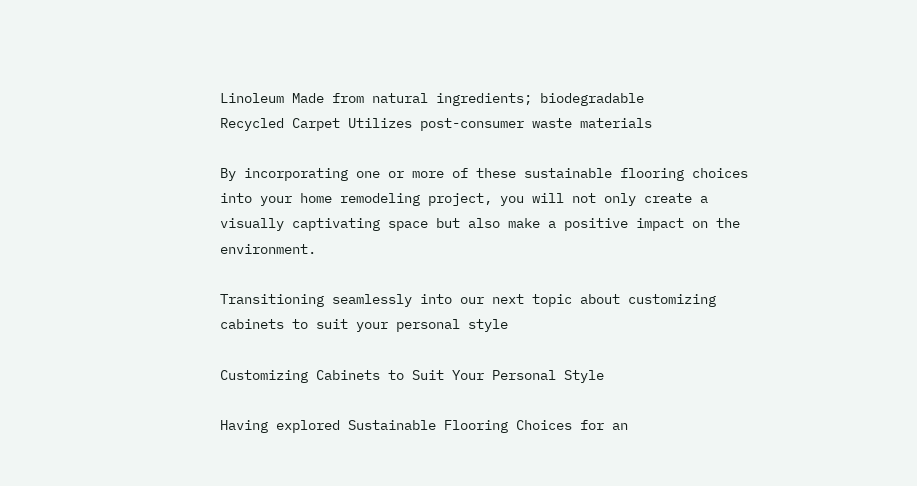Linoleum Made from natural ingredients; biodegradable
Recycled Carpet Utilizes post-consumer waste materials

By incorporating one or more of these sustainable flooring choices into your home remodeling project, you will not only create a visually captivating space but also make a positive impact on the environment.

Transitioning seamlessly into our next topic about customizing cabinets to suit your personal style

Customizing Cabinets to Suit Your Personal Style

Having explored Sustainable Flooring Choices for an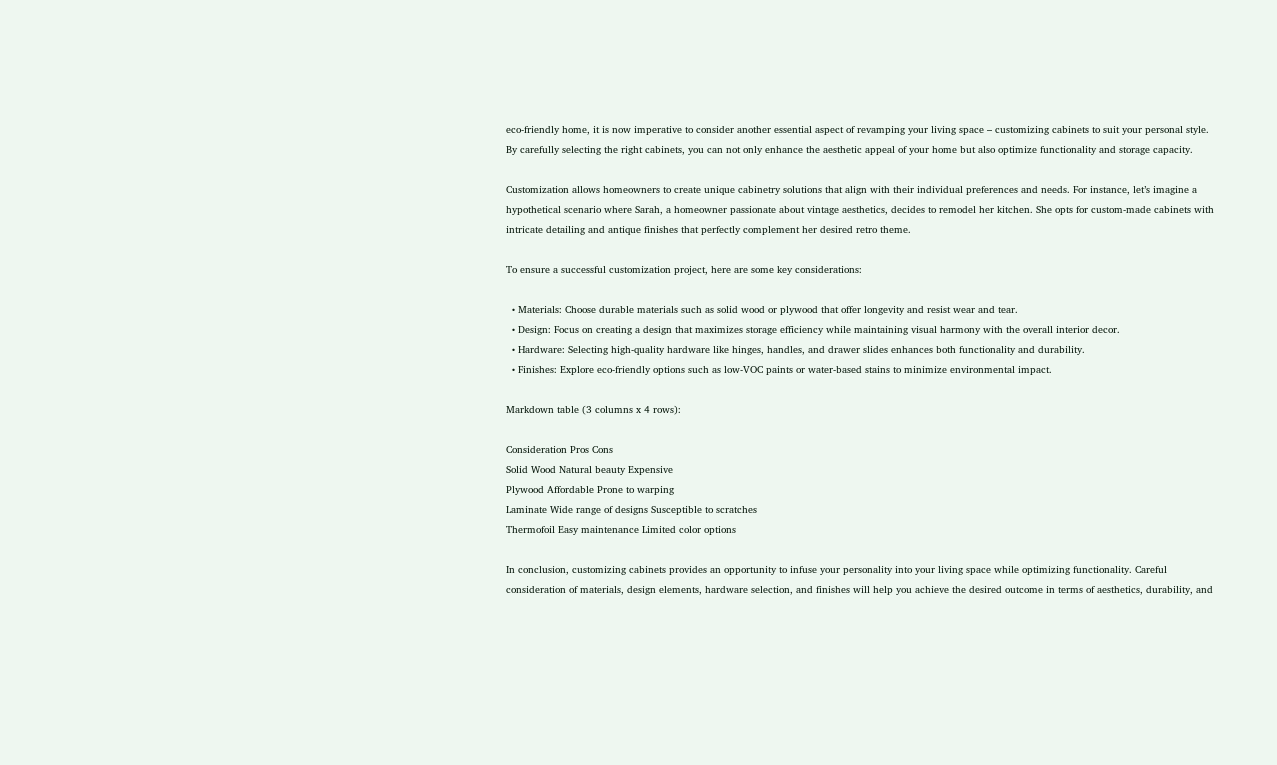eco-friendly home, it is now imperative to consider another essential aspect of revamping your living space – customizing cabinets to suit your personal style. By carefully selecting the right cabinets, you can not only enhance the aesthetic appeal of your home but also optimize functionality and storage capacity.

Customization allows homeowners to create unique cabinetry solutions that align with their individual preferences and needs. For instance, let’s imagine a hypothetical scenario where Sarah, a homeowner passionate about vintage aesthetics, decides to remodel her kitchen. She opts for custom-made cabinets with intricate detailing and antique finishes that perfectly complement her desired retro theme.

To ensure a successful customization project, here are some key considerations:

  • Materials: Choose durable materials such as solid wood or plywood that offer longevity and resist wear and tear.
  • Design: Focus on creating a design that maximizes storage efficiency while maintaining visual harmony with the overall interior decor.
  • Hardware: Selecting high-quality hardware like hinges, handles, and drawer slides enhances both functionality and durability.
  • Finishes: Explore eco-friendly options such as low-VOC paints or water-based stains to minimize environmental impact.

Markdown table (3 columns x 4 rows):

Consideration Pros Cons
Solid Wood Natural beauty Expensive
Plywood Affordable Prone to warping
Laminate Wide range of designs Susceptible to scratches
Thermofoil Easy maintenance Limited color options

In conclusion, customizing cabinets provides an opportunity to infuse your personality into your living space while optimizing functionality. Careful consideration of materials, design elements, hardware selection, and finishes will help you achieve the desired outcome in terms of aesthetics, durability, and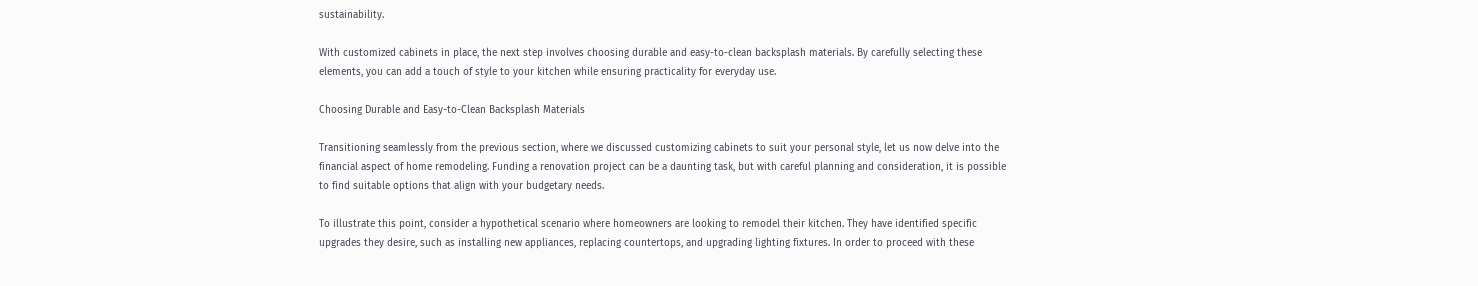sustainability.

With customized cabinets in place, the next step involves choosing durable and easy-to-clean backsplash materials. By carefully selecting these elements, you can add a touch of style to your kitchen while ensuring practicality for everyday use.

Choosing Durable and Easy-to-Clean Backsplash Materials

Transitioning seamlessly from the previous section, where we discussed customizing cabinets to suit your personal style, let us now delve into the financial aspect of home remodeling. Funding a renovation project can be a daunting task, but with careful planning and consideration, it is possible to find suitable options that align with your budgetary needs.

To illustrate this point, consider a hypothetical scenario where homeowners are looking to remodel their kitchen. They have identified specific upgrades they desire, such as installing new appliances, replacing countertops, and upgrading lighting fixtures. In order to proceed with these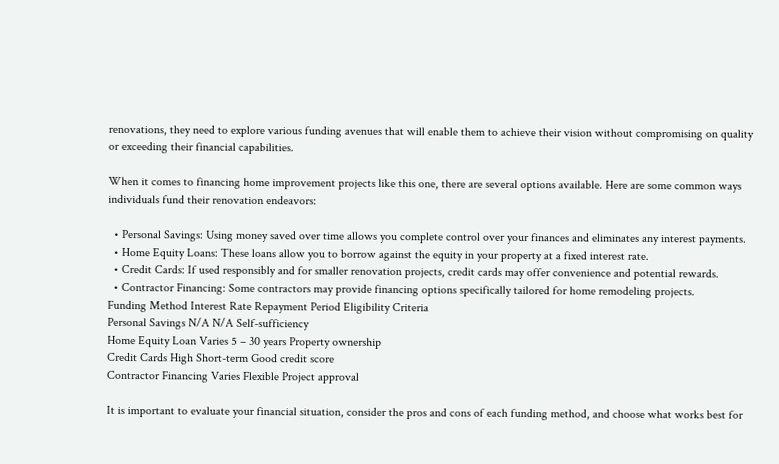renovations, they need to explore various funding avenues that will enable them to achieve their vision without compromising on quality or exceeding their financial capabilities.

When it comes to financing home improvement projects like this one, there are several options available. Here are some common ways individuals fund their renovation endeavors:

  • Personal Savings: Using money saved over time allows you complete control over your finances and eliminates any interest payments.
  • Home Equity Loans: These loans allow you to borrow against the equity in your property at a fixed interest rate.
  • Credit Cards: If used responsibly and for smaller renovation projects, credit cards may offer convenience and potential rewards.
  • Contractor Financing: Some contractors may provide financing options specifically tailored for home remodeling projects.
Funding Method Interest Rate Repayment Period Eligibility Criteria
Personal Savings N/A N/A Self-sufficiency
Home Equity Loan Varies 5 – 30 years Property ownership
Credit Cards High Short-term Good credit score
Contractor Financing Varies Flexible Project approval

It is important to evaluate your financial situation, consider the pros and cons of each funding method, and choose what works best for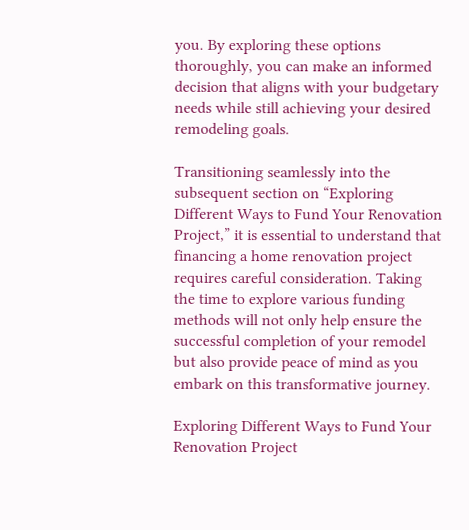you. By exploring these options thoroughly, you can make an informed decision that aligns with your budgetary needs while still achieving your desired remodeling goals.

Transitioning seamlessly into the subsequent section on “Exploring Different Ways to Fund Your Renovation Project,” it is essential to understand that financing a home renovation project requires careful consideration. Taking the time to explore various funding methods will not only help ensure the successful completion of your remodel but also provide peace of mind as you embark on this transformative journey.

Exploring Different Ways to Fund Your Renovation Project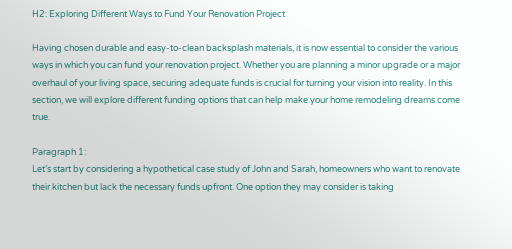H2: Exploring Different Ways to Fund Your Renovation Project

Having chosen durable and easy-to-clean backsplash materials, it is now essential to consider the various ways in which you can fund your renovation project. Whether you are planning a minor upgrade or a major overhaul of your living space, securing adequate funds is crucial for turning your vision into reality. In this section, we will explore different funding options that can help make your home remodeling dreams come true.

Paragraph 1:
Let’s start by considering a hypothetical case study of John and Sarah, homeowners who want to renovate their kitchen but lack the necessary funds upfront. One option they may consider is taking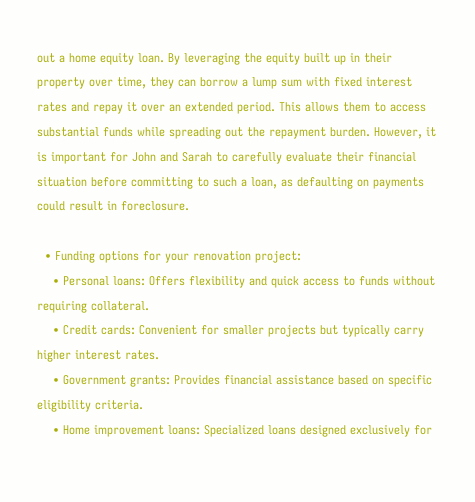out a home equity loan. By leveraging the equity built up in their property over time, they can borrow a lump sum with fixed interest rates and repay it over an extended period. This allows them to access substantial funds while spreading out the repayment burden. However, it is important for John and Sarah to carefully evaluate their financial situation before committing to such a loan, as defaulting on payments could result in foreclosure.

  • Funding options for your renovation project:
    • Personal loans: Offers flexibility and quick access to funds without requiring collateral.
    • Credit cards: Convenient for smaller projects but typically carry higher interest rates.
    • Government grants: Provides financial assistance based on specific eligibility criteria.
    • Home improvement loans: Specialized loans designed exclusively for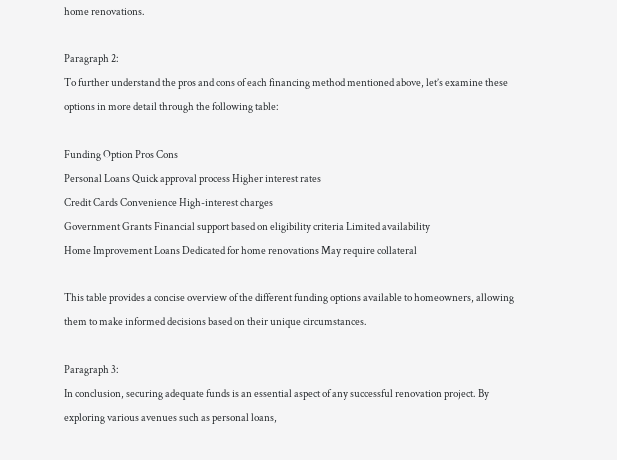home renovations.

Paragraph 2:
To further understand the pros and cons of each financing method mentioned above, let’s examine these options in more detail through the following table:

Funding Option Pros Cons
Personal Loans Quick approval process Higher interest rates
Credit Cards Convenience High-interest charges
Government Grants Financial support based on eligibility criteria Limited availability
Home Improvement Loans Dedicated for home renovations May require collateral

This table provides a concise overview of the different funding options available to homeowners, allowing them to make informed decisions based on their unique circumstances.

Paragraph 3:
In conclusion, securing adequate funds is an essential aspect of any successful renovation project. By exploring various avenues such as personal loans,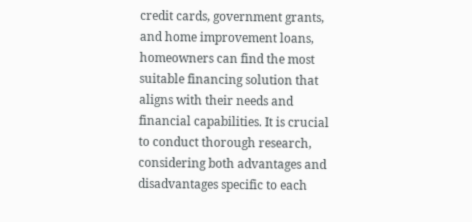credit cards, government grants, and home improvement loans, homeowners can find the most suitable financing solution that aligns with their needs and financial capabilities. It is crucial to conduct thorough research, considering both advantages and disadvantages specific to each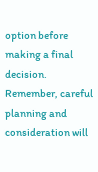option before making a final decision. Remember, careful planning and consideration will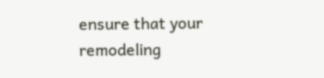ensure that your remodeling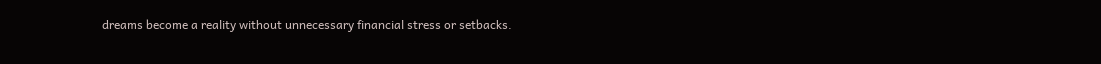dreams become a reality without unnecessary financial stress or setbacks.